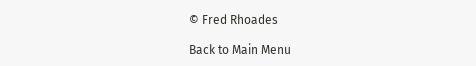© Fred Rhoades

Back to Main Menu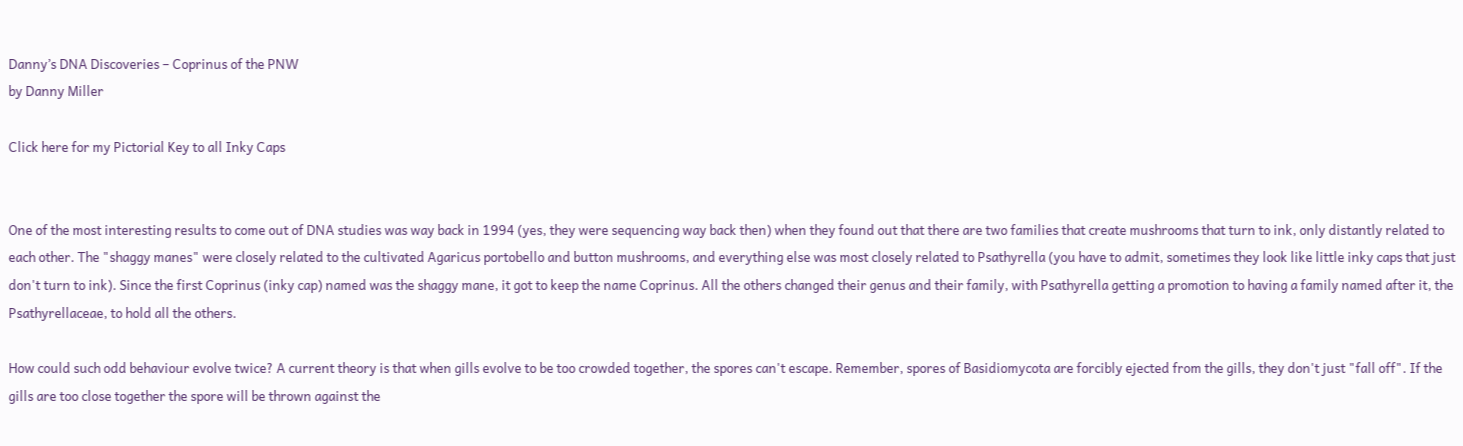Danny’s DNA Discoveries – Coprinus of the PNW
by Danny Miller

Click here for my Pictorial Key to all Inky Caps


One of the most interesting results to come out of DNA studies was way back in 1994 (yes, they were sequencing way back then) when they found out that there are two families that create mushrooms that turn to ink, only distantly related to each other. The "shaggy manes" were closely related to the cultivated Agaricus portobello and button mushrooms, and everything else was most closely related to Psathyrella (you have to admit, sometimes they look like little inky caps that just don't turn to ink). Since the first Coprinus (inky cap) named was the shaggy mane, it got to keep the name Coprinus. All the others changed their genus and their family, with Psathyrella getting a promotion to having a family named after it, the Psathyrellaceae, to hold all the others.

How could such odd behaviour evolve twice? A current theory is that when gills evolve to be too crowded together, the spores can't escape. Remember, spores of Basidiomycota are forcibly ejected from the gills, they don't just "fall off". If the gills are too close together the spore will be thrown against the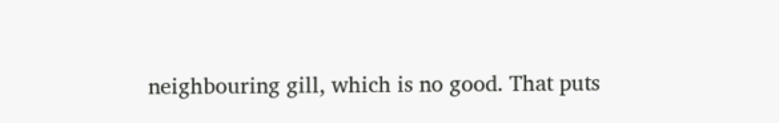neighbouring gill, which is no good. That puts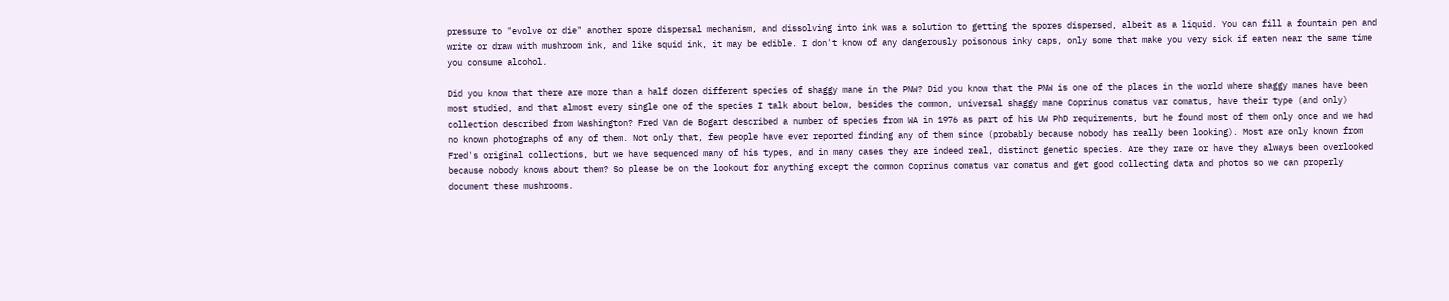pressure to "evolve or die" another spore dispersal mechanism, and dissolving into ink was a solution to getting the spores dispersed, albeit as a liquid. You can fill a fountain pen and write or draw with mushroom ink, and like squid ink, it may be edible. I don't know of any dangerously poisonous inky caps, only some that make you very sick if eaten near the same time you consume alcohol.

Did you know that there are more than a half dozen different species of shaggy mane in the PNW? Did you know that the PNW is one of the places in the world where shaggy manes have been most studied, and that almost every single one of the species I talk about below, besides the common, universal shaggy mane Coprinus comatus var comatus, have their type (and only) collection described from Washington? Fred Van de Bogart described a number of species from WA in 1976 as part of his UW PhD requirements, but he found most of them only once and we had no known photographs of any of them. Not only that, few people have ever reported finding any of them since (probably because nobody has really been looking). Most are only known from Fred's original collections, but we have sequenced many of his types, and in many cases they are indeed real, distinct genetic species. Are they rare or have they always been overlooked because nobody knows about them? So please be on the lookout for anything except the common Coprinus comatus var comatus and get good collecting data and photos so we can properly document these mushrooms.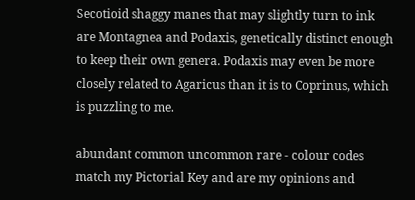Secotioid shaggy manes that may slightly turn to ink are Montagnea and Podaxis, genetically distinct enough to keep their own genera. Podaxis may even be more closely related to Agaricus than it is to Coprinus, which is puzzling to me.

abundant common uncommon rare - colour codes match my Pictorial Key and are my opinions and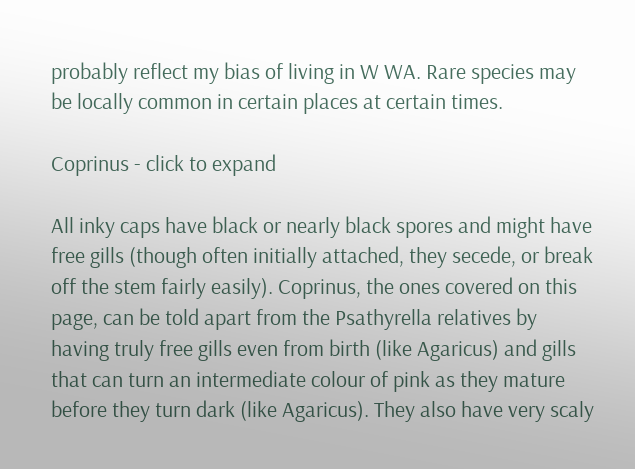probably reflect my bias of living in W WA. Rare species may be locally common in certain places at certain times.

Coprinus - click to expand

All inky caps have black or nearly black spores and might have free gills (though often initially attached, they secede, or break off the stem fairly easily). Coprinus, the ones covered on this page, can be told apart from the Psathyrella relatives by having truly free gills even from birth (like Agaricus) and gills that can turn an intermediate colour of pink as they mature before they turn dark (like Agaricus). They also have very scaly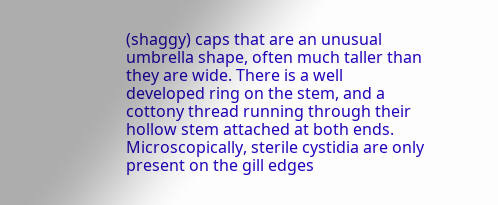(shaggy) caps that are an unusual umbrella shape, often much taller than they are wide. There is a well developed ring on the stem, and a cottony thread running through their hollow stem attached at both ends. Microscopically, sterile cystidia are only present on the gill edges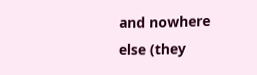and nowhere else (they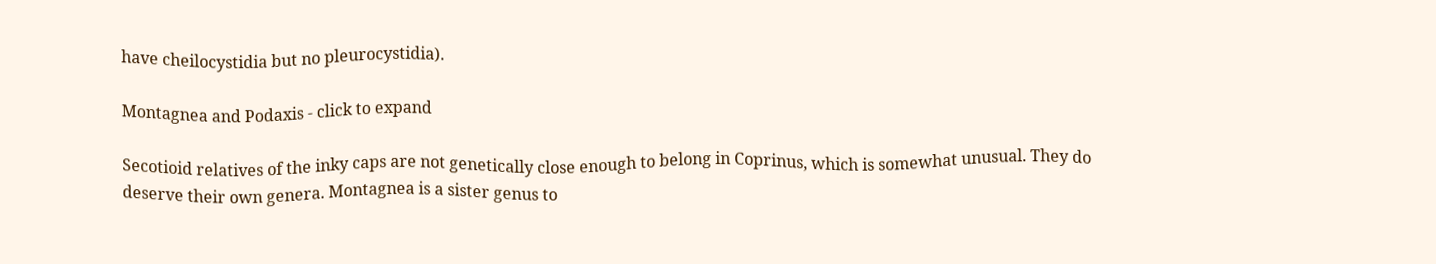have cheilocystidia but no pleurocystidia).

Montagnea and Podaxis - click to expand

Secotioid relatives of the inky caps are not genetically close enough to belong in Coprinus, which is somewhat unusual. They do deserve their own genera. Montagnea is a sister genus to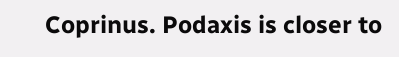Coprinus. Podaxis is closer to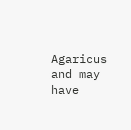Agaricus and may have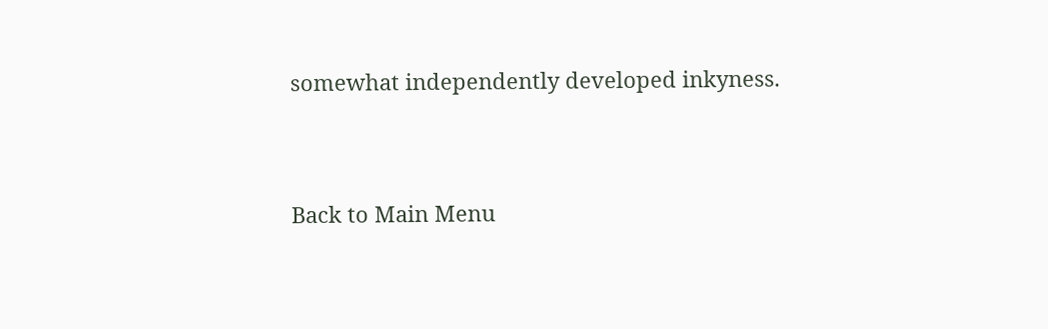somewhat independently developed inkyness.


Back to Main Menu